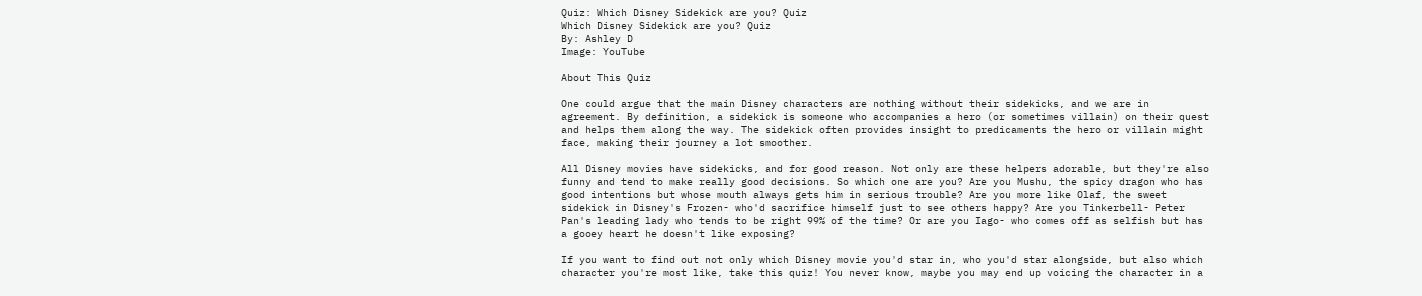Quiz: Which Disney Sidekick are you? Quiz
Which Disney Sidekick are you? Quiz
By: Ashley D
Image: YouTube

About This Quiz

One could argue that the main Disney characters are nothing without their sidekicks, and we are in agreement. By definition, a sidekick is someone who accompanies a hero (or sometimes villain) on their quest and helps them along the way. The sidekick often provides insight to predicaments the hero or villain might face, making their journey a lot smoother.

All Disney movies have sidekicks, and for good reason. Not only are these helpers adorable, but they're also funny and tend to make really good decisions. So which one are you? Are you Mushu, the spicy dragon who has good intentions but whose mouth always gets him in serious trouble? Are you more like Olaf, the sweet sidekick in Disney's Frozen- who'd sacrifice himself just to see others happy? Are you Tinkerbell- Peter Pan's leading lady who tends to be right 99% of the time? Or are you Iago- who comes off as selfish but has a gooey heart he doesn't like exposing?

If you want to find out not only which Disney movie you'd star in, who you'd star alongside, but also which character you're most like, take this quiz! You never know, maybe you may end up voicing the character in a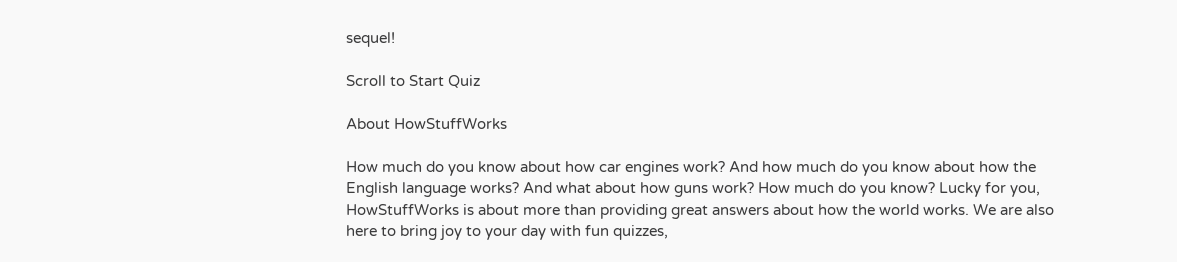sequel!

Scroll to Start Quiz

About HowStuffWorks

How much do you know about how car engines work? And how much do you know about how the English language works? And what about how guns work? How much do you know? Lucky for you, HowStuffWorks is about more than providing great answers about how the world works. We are also here to bring joy to your day with fun quizzes,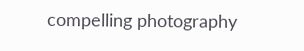compelling photography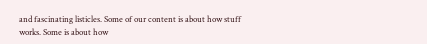and fascinating listicles. Some of our content is about how stuff works. Some is about how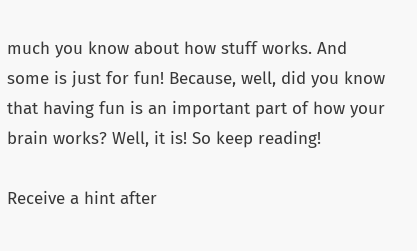much you know about how stuff works. And some is just for fun! Because, well, did you know that having fun is an important part of how your brain works? Well, it is! So keep reading!

Receive a hint after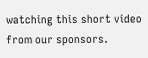watching this short video from our sponsors.